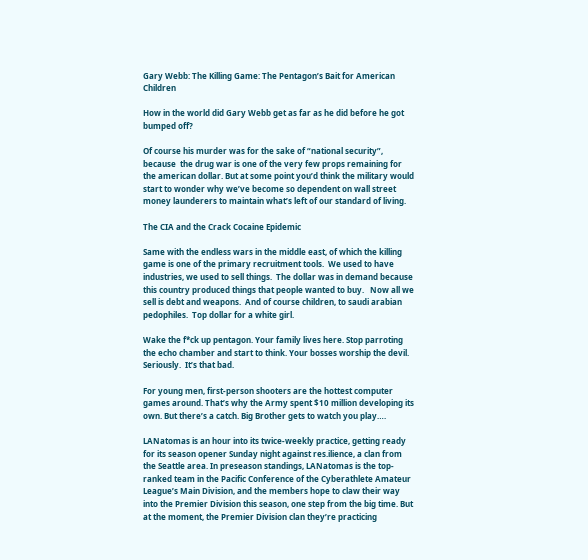Gary Webb: The Killing Game: The Pentagon’s Bait for American Children

How in the world did Gary Webb get as far as he did before he got bumped off?

Of course his murder was for the sake of “national security”,   because  the drug war is one of the very few props remaining for the american dollar. But at some point you’d think the military would start to wonder why we’ve become so dependent on wall street money launderers to maintain what’s left of our standard of living.

The CIA and the Crack Cocaine Epidemic

Same with the endless wars in the middle east, of which the killing game is one of the primary recruitment tools.  We used to have industries, we used to sell things.  The dollar was in demand because this country produced things that people wanted to buy.   Now all we sell is debt and weapons.  And of course children, to saudi arabian pedophiles.  Top dollar for a white girl.

Wake the f*ck up pentagon. Your family lives here. Stop parroting the echo chamber and start to think. Your bosses worship the devil. Seriously.  It’s that bad.

For young men, first-person shooters are the hottest computer games around. That’s why the Army spent $10 million developing its own. But there’s a catch. Big Brother gets to watch you play….

LANatomas is an hour into its twice-weekly practice, getting ready for its season opener Sunday night against res.ilience, a clan from the Seattle area. In preseason standings, LANatomas is the top-ranked team in the Pacific Conference of the Cyberathlete Amateur League’s Main Division, and the members hope to claw their way into the Premier Division this season, one step from the big time. But at the moment, the Premier Division clan they’re practicing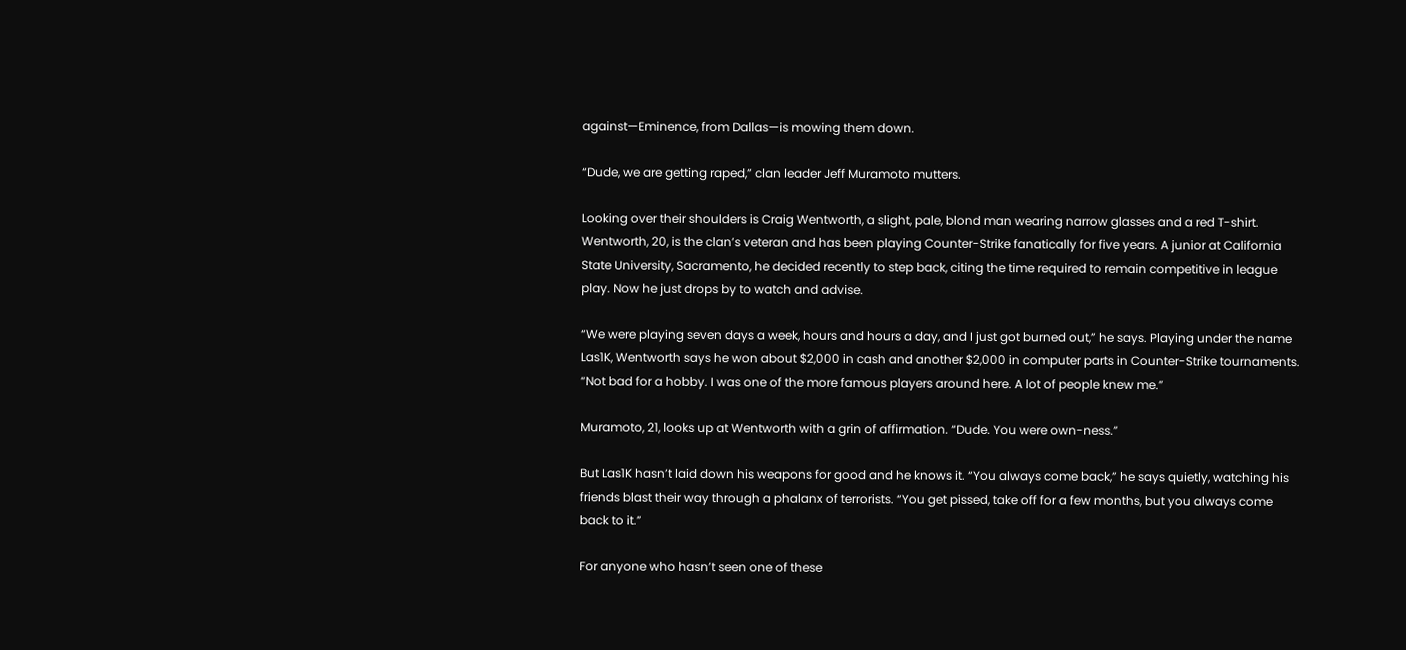against—Eminence, from Dallas—is mowing them down.

“Dude, we are getting raped,” clan leader Jeff Muramoto mutters.

Looking over their shoulders is Craig Wentworth, a slight, pale, blond man wearing narrow glasses and a red T-shirt. Wentworth, 20, is the clan’s veteran and has been playing Counter-Strike fanatically for five years. A junior at California State University, Sacramento, he decided recently to step back, citing the time required to remain competitive in league play. Now he just drops by to watch and advise.

“We were playing seven days a week, hours and hours a day, and I just got burned out,” he says. Playing under the name Las1K, Wentworth says he won about $2,000 in cash and another $2,000 in computer parts in Counter-Strike tournaments. “Not bad for a hobby. I was one of the more famous players around here. A lot of people knew me.”

Muramoto, 21, looks up at Wentworth with a grin of affirmation. “Dude. You were own-ness.”

But Las1K hasn’t laid down his weapons for good and he knows it. “You always come back,” he says quietly, watching his friends blast their way through a phalanx of terrorists. “You get pissed, take off for a few months, but you always come back to it.”

For anyone who hasn’t seen one of these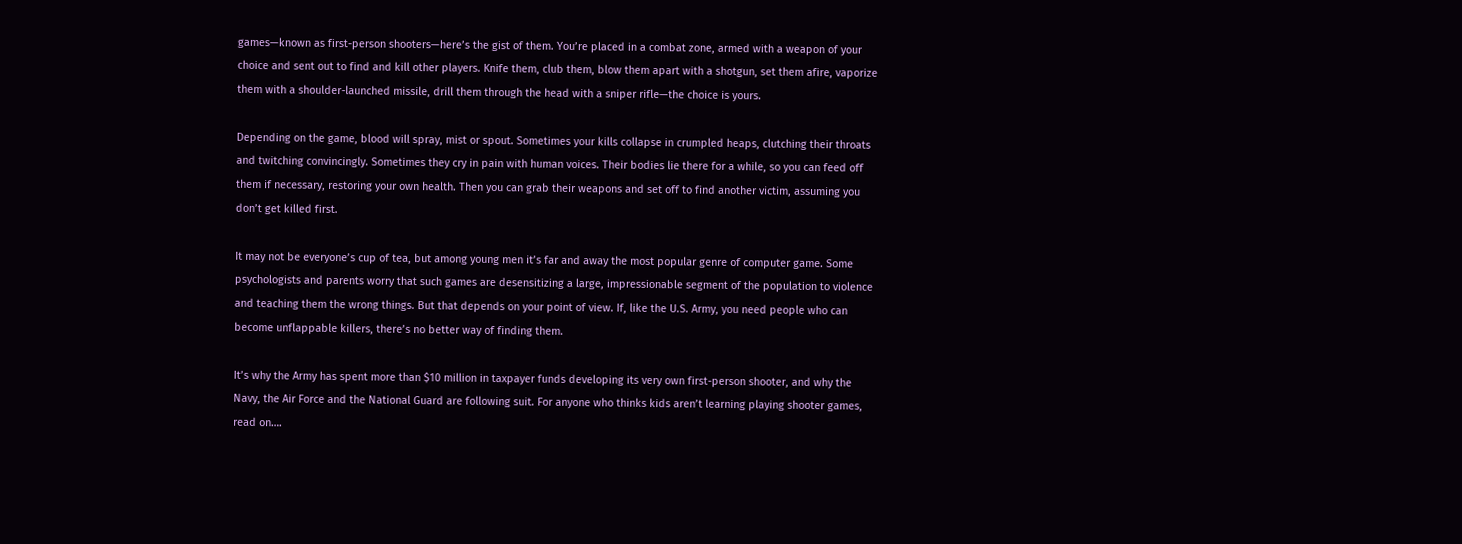games—known as first-person shooters—here’s the gist of them. You’re placed in a combat zone, armed with a weapon of your choice and sent out to find and kill other players. Knife them, club them, blow them apart with a shotgun, set them afire, vaporize them with a shoulder-launched missile, drill them through the head with a sniper rifle—the choice is yours.

Depending on the game, blood will spray, mist or spout. Sometimes your kills collapse in crumpled heaps, clutching their throats and twitching convincingly. Sometimes they cry in pain with human voices. Their bodies lie there for a while, so you can feed off them if necessary, restoring your own health. Then you can grab their weapons and set off to find another victim, assuming you don’t get killed first.

It may not be everyone’s cup of tea, but among young men it’s far and away the most popular genre of computer game. Some psychologists and parents worry that such games are desensitizing a large, impressionable segment of the population to violence and teaching them the wrong things. But that depends on your point of view. If, like the U.S. Army, you need people who can become unflappable killers, there’s no better way of finding them.

It’s why the Army has spent more than $10 million in taxpayer funds developing its very own first-person shooter, and why the Navy, the Air Force and the National Guard are following suit. For anyone who thinks kids aren’t learning playing shooter games, read on….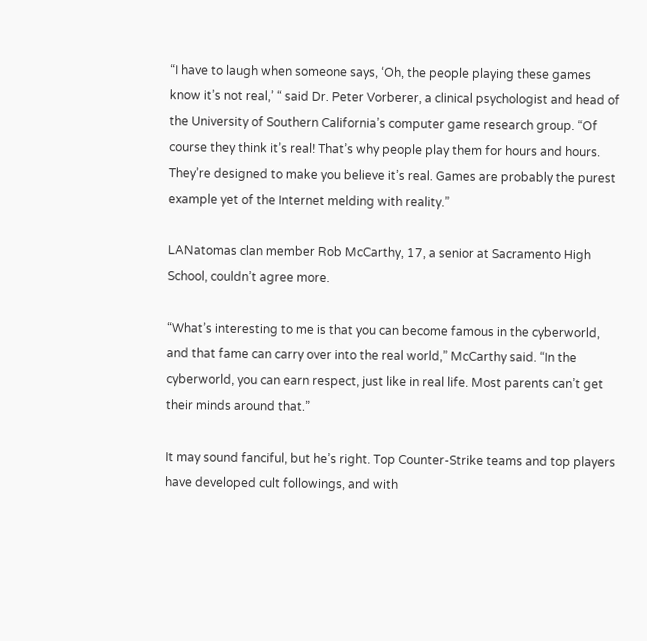“I have to laugh when someone says, ‘Oh, the people playing these games know it’s not real,’ “ said Dr. Peter Vorberer, a clinical psychologist and head of the University of Southern California’s computer game research group. “Of course they think it’s real! That’s why people play them for hours and hours. They’re designed to make you believe it’s real. Games are probably the purest example yet of the Internet melding with reality.”

LANatomas clan member Rob McCarthy, 17, a senior at Sacramento High School, couldn’t agree more.

“What’s interesting to me is that you can become famous in the cyberworld, and that fame can carry over into the real world,” McCarthy said. “In the cyberworld, you can earn respect, just like in real life. Most parents can’t get their minds around that.”

It may sound fanciful, but he’s right. Top Counter-Strike teams and top players have developed cult followings, and with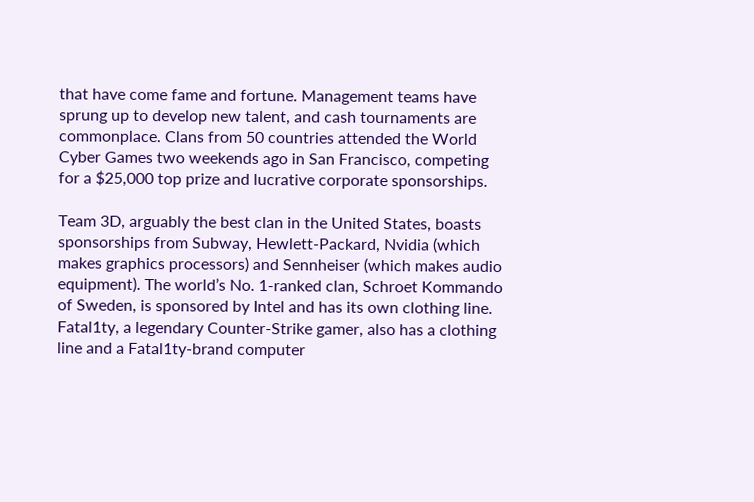that have come fame and fortune. Management teams have sprung up to develop new talent, and cash tournaments are commonplace. Clans from 50 countries attended the World Cyber Games two weekends ago in San Francisco, competing for a $25,000 top prize and lucrative corporate sponsorships.

Team 3D, arguably the best clan in the United States, boasts sponsorships from Subway, Hewlett-Packard, Nvidia (which makes graphics processors) and Sennheiser (which makes audio equipment). The world’s No. 1-ranked clan, Schroet Kommando of Sweden, is sponsored by Intel and has its own clothing line. Fatal1ty, a legendary Counter-Strike gamer, also has a clothing line and a Fatal1ty-brand computer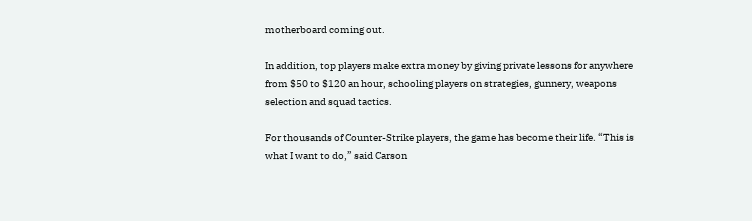motherboard coming out.

In addition, top players make extra money by giving private lessons for anywhere from $50 to $120 an hour, schooling players on strategies, gunnery, weapons selection and squad tactics.

For thousands of Counter-Strike players, the game has become their life. “This is what I want to do,” said Carson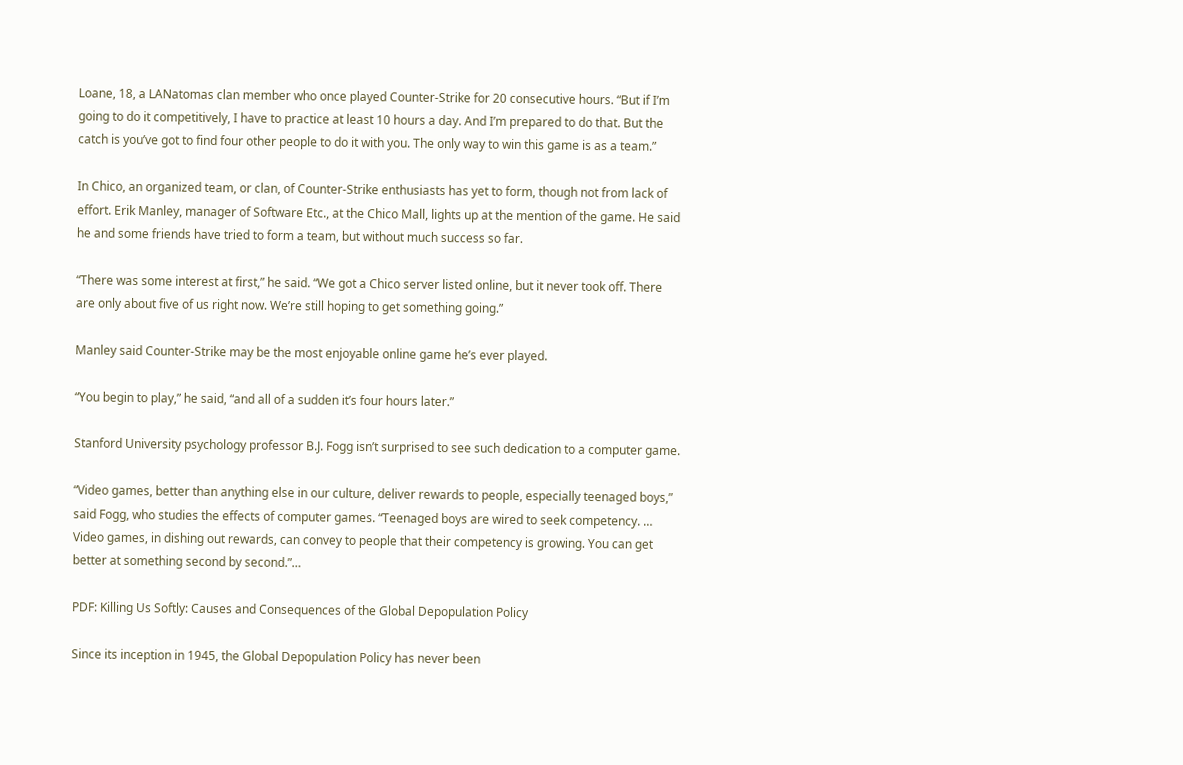Loane, 18, a LANatomas clan member who once played Counter-Strike for 20 consecutive hours. “But if I’m going to do it competitively, I have to practice at least 10 hours a day. And I’m prepared to do that. But the catch is you’ve got to find four other people to do it with you. The only way to win this game is as a team.”

In Chico, an organized team, or clan, of Counter-Strike enthusiasts has yet to form, though not from lack of effort. Erik Manley, manager of Software Etc., at the Chico Mall, lights up at the mention of the game. He said he and some friends have tried to form a team, but without much success so far.

“There was some interest at first,” he said. “We got a Chico server listed online, but it never took off. There are only about five of us right now. We’re still hoping to get something going.”

Manley said Counter-Strike may be the most enjoyable online game he’s ever played.

“You begin to play,” he said, “and all of a sudden it’s four hours later.”

Stanford University psychology professor B.J. Fogg isn’t surprised to see such dedication to a computer game.

“Video games, better than anything else in our culture, deliver rewards to people, especially teenaged boys,” said Fogg, who studies the effects of computer games. “Teenaged boys are wired to seek competency. … Video games, in dishing out rewards, can convey to people that their competency is growing. You can get better at something second by second.”…

PDF: Killing Us Softly: Causes and Consequences of the Global Depopulation Policy

Since its inception in 1945, the Global Depopulation Policy has never been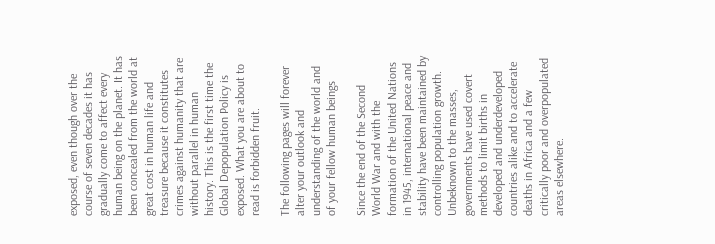exposed, even though over the course of seven decades it has gradually come to affect every human being on the planet. It has been concealed from the world at great cost in human life and treasure because it constitutes crimes against humanity that are without parallel in human history. This is the first time the Global Depopulation Policy is exposed. What you are about to read is forbidden fruit.

The following pages will forever alter your outlook and understanding of the world and of your fellow human beings

Since the end of the Second World War and with the formation of the United Nations in 1945, international peace and stability have been maintained by controlling population growth. Unbeknown to the masses, governments have used covert methods to limit births in developed and underdeveloped countries alike and to accelerate deaths in Africa and a few critically poor and overpopulated areas elsewhere.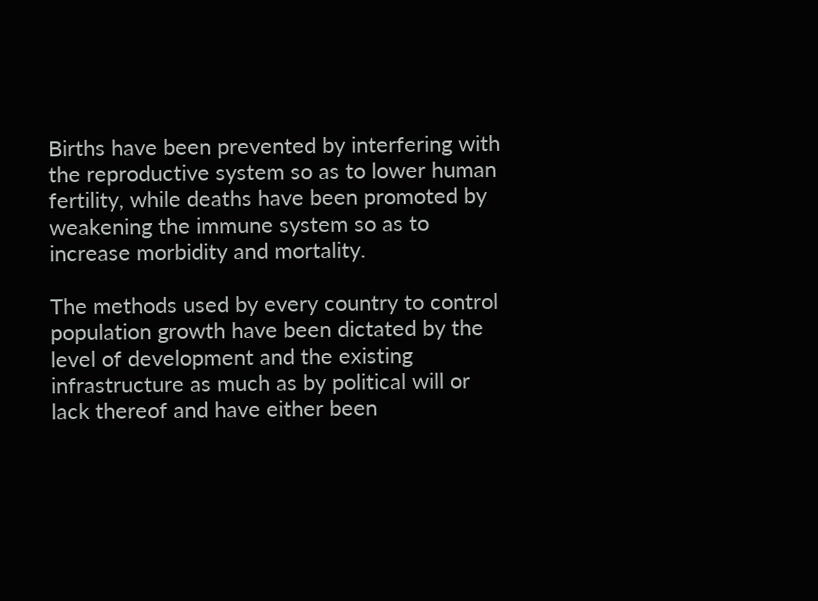Births have been prevented by interfering with the reproductive system so as to lower human fertility, while deaths have been promoted by weakening the immune system so as to increase morbidity and mortality.

The methods used by every country to control population growth have been dictated by the level of development and the existing infrastructure as much as by political will or lack thereof and have either been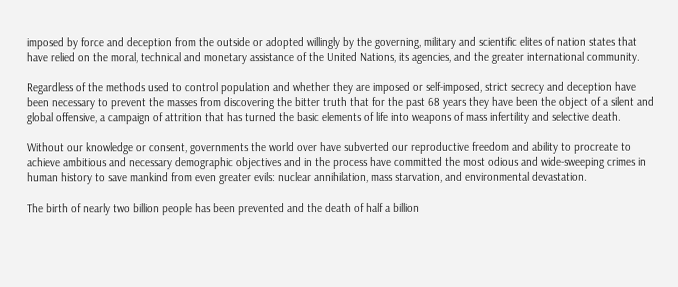imposed by force and deception from the outside or adopted willingly by the governing, military and scientific elites of nation states that have relied on the moral, technical and monetary assistance of the United Nations, its agencies, and the greater international community.

Regardless of the methods used to control population and whether they are imposed or self-imposed, strict secrecy and deception have been necessary to prevent the masses from discovering the bitter truth that for the past 68 years they have been the object of a silent and global offensive, a campaign of attrition that has turned the basic elements of life into weapons of mass infertility and selective death.

Without our knowledge or consent, governments the world over have subverted our reproductive freedom and ability to procreate to achieve ambitious and necessary demographic objectives and in the process have committed the most odious and wide-sweeping crimes in human history to save mankind from even greater evils: nuclear annihilation, mass starvation, and environmental devastation.

The birth of nearly two billion people has been prevented and the death of half a billion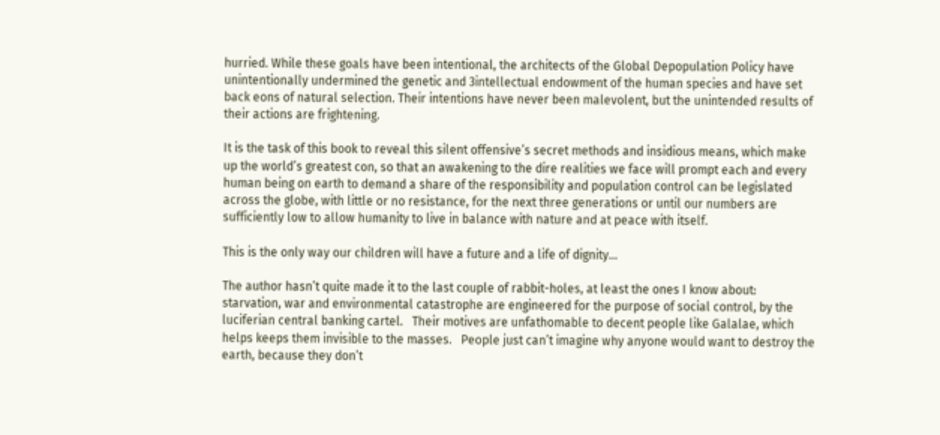hurried. While these goals have been intentional, the architects of the Global Depopulation Policy have unintentionally undermined the genetic and 3intellectual endowment of the human species and have set back eons of natural selection. Their intentions have never been malevolent, but the unintended results of their actions are frightening.

It is the task of this book to reveal this silent offensive’s secret methods and insidious means, which make up the world’s greatest con, so that an awakening to the dire realities we face will prompt each and every human being on earth to demand a share of the responsibility and population control can be legislated across the globe, with little or no resistance, for the next three generations or until our numbers are sufficiently low to allow humanity to live in balance with nature and at peace with itself.

This is the only way our children will have a future and a life of dignity…

The author hasn’t quite made it to the last couple of rabbit-holes, at least the ones I know about:  starvation, war and environmental catastrophe are engineered for the purpose of social control, by the luciferian central banking cartel.   Their motives are unfathomable to decent people like Galalae, which helps keeps them invisible to the masses.   People just can’t imagine why anyone would want to destroy the earth, because they don’t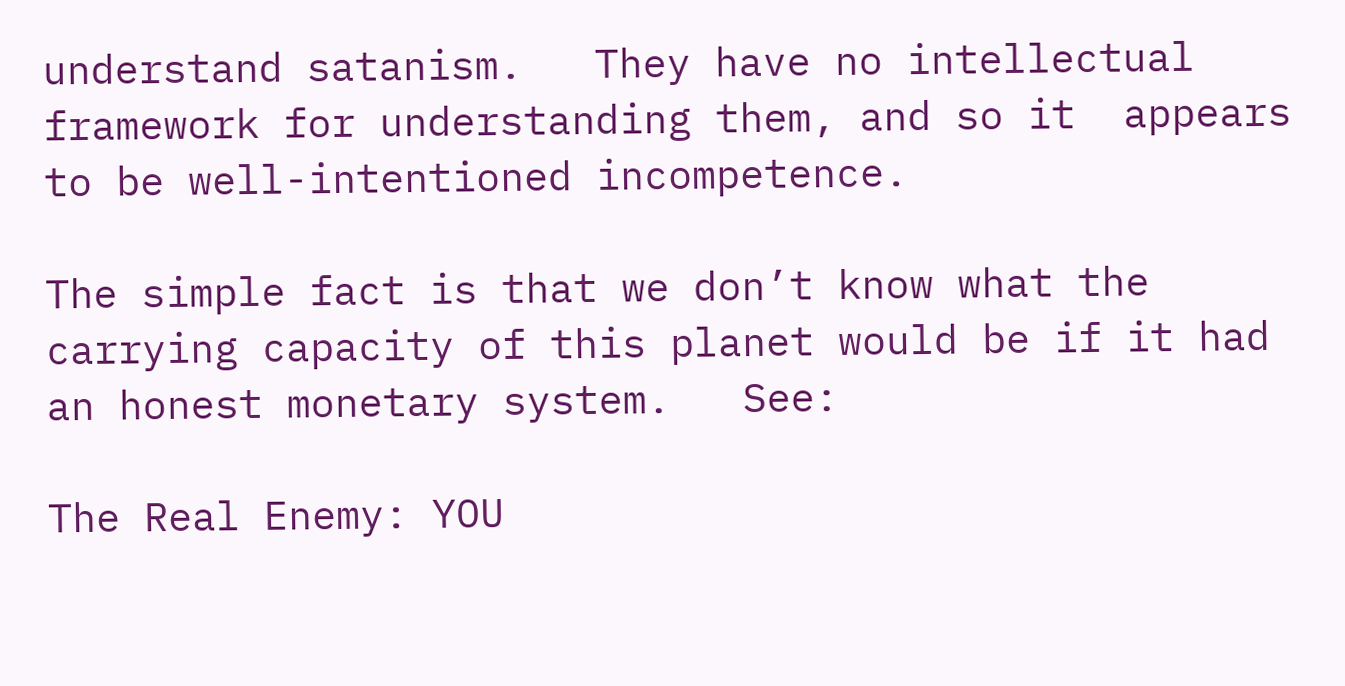understand satanism.   They have no intellectual framework for understanding them, and so it  appears to be well-intentioned incompetence.

The simple fact is that we don’t know what the carrying capacity of this planet would be if it had an honest monetary system.   See:

The Real Enemy: YOU